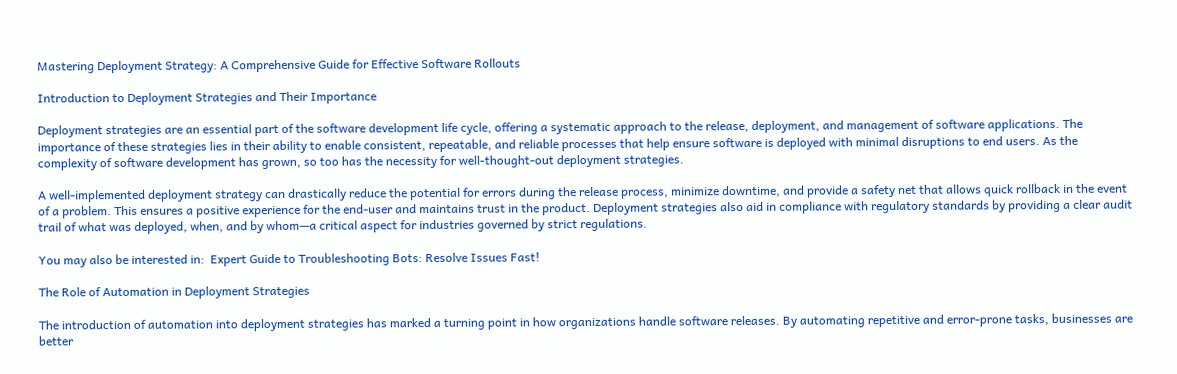Mastering Deployment Strategy: A Comprehensive Guide for Effective Software Rollouts

Introduction to Deployment Strategies and Their Importance

Deployment strategies are an essential part of the software development life cycle, offering a systematic approach to the release, deployment, and management of software applications. The importance of these strategies lies in their ability to enable consistent, repeatable, and reliable processes that help ensure software is deployed with minimal disruptions to end users. As the complexity of software development has grown, so too has the necessity for well-thought-out deployment strategies.

A well-implemented deployment strategy can drastically reduce the potential for errors during the release process, minimize downtime, and provide a safety net that allows quick rollback in the event of a problem. This ensures a positive experience for the end-user and maintains trust in the product. Deployment strategies also aid in compliance with regulatory standards by providing a clear audit trail of what was deployed, when, and by whom—a critical aspect for industries governed by strict regulations.

You may also be interested in:  Expert Guide to Troubleshooting Bots: Resolve Issues Fast!

The Role of Automation in Deployment Strategies

The introduction of automation into deployment strategies has marked a turning point in how organizations handle software releases. By automating repetitive and error-prone tasks, businesses are better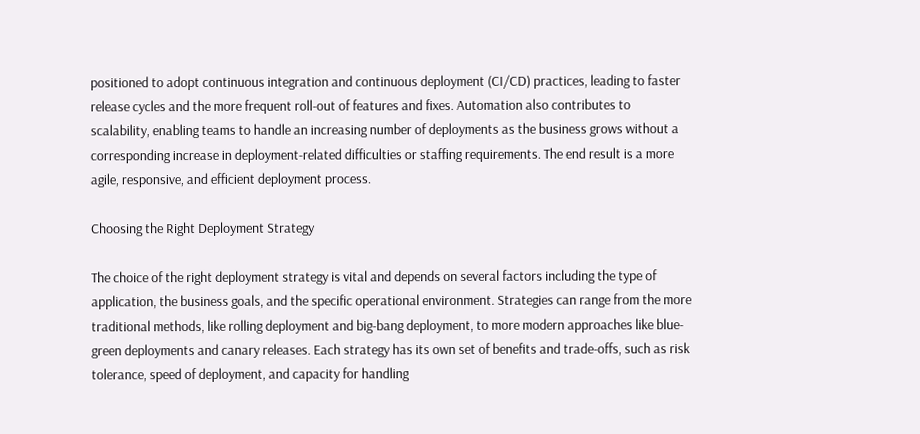positioned to adopt continuous integration and continuous deployment (CI/CD) practices, leading to faster release cycles and the more frequent roll-out of features and fixes. Automation also contributes to scalability, enabling teams to handle an increasing number of deployments as the business grows without a corresponding increase in deployment-related difficulties or staffing requirements. The end result is a more agile, responsive, and efficient deployment process.

Choosing the Right Deployment Strategy

The choice of the right deployment strategy is vital and depends on several factors including the type of application, the business goals, and the specific operational environment. Strategies can range from the more traditional methods, like rolling deployment and big-bang deployment, to more modern approaches like blue-green deployments and canary releases. Each strategy has its own set of benefits and trade-offs, such as risk tolerance, speed of deployment, and capacity for handling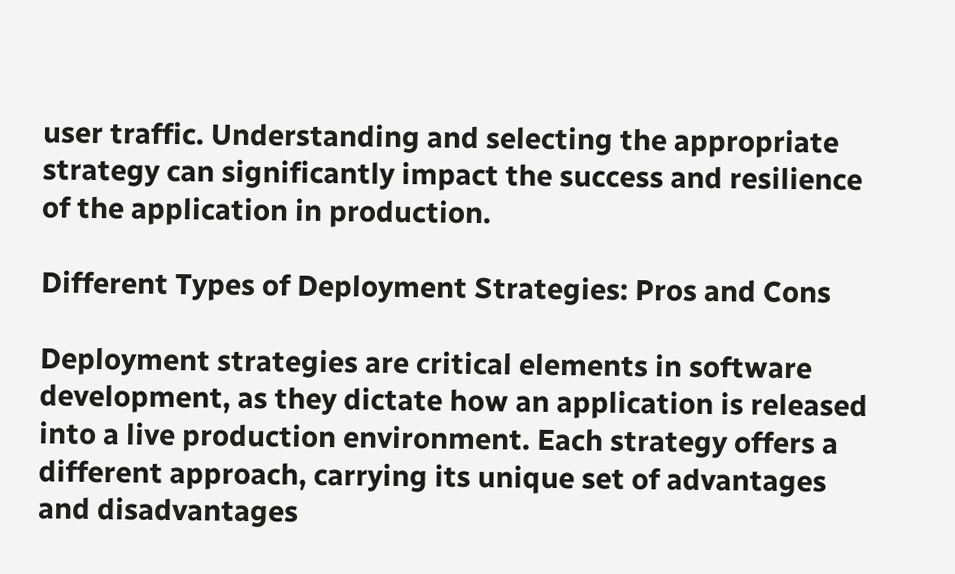user traffic. Understanding and selecting the appropriate strategy can significantly impact the success and resilience of the application in production.

Different Types of Deployment Strategies: Pros and Cons

Deployment strategies are critical elements in software development, as they dictate how an application is released into a live production environment. Each strategy offers a different approach, carrying its unique set of advantages and disadvantages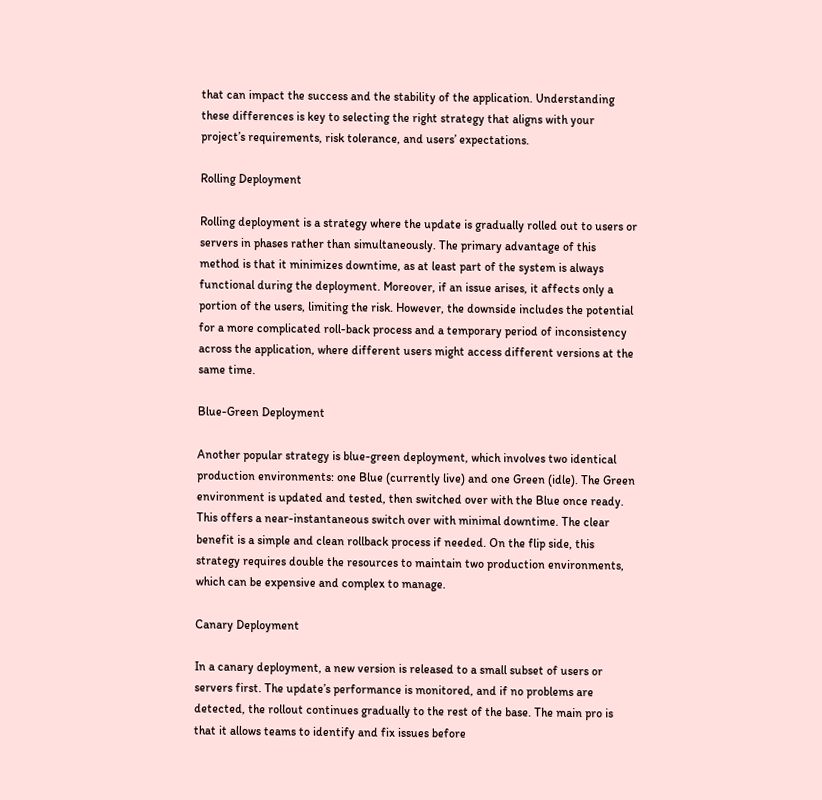that can impact the success and the stability of the application. Understanding these differences is key to selecting the right strategy that aligns with your project’s requirements, risk tolerance, and users’ expectations.

Rolling Deployment

Rolling deployment is a strategy where the update is gradually rolled out to users or servers in phases rather than simultaneously. The primary advantage of this method is that it minimizes downtime, as at least part of the system is always functional during the deployment. Moreover, if an issue arises, it affects only a portion of the users, limiting the risk. However, the downside includes the potential for a more complicated roll-back process and a temporary period of inconsistency across the application, where different users might access different versions at the same time.

Blue-Green Deployment

Another popular strategy is blue-green deployment, which involves two identical production environments: one Blue (currently live) and one Green (idle). The Green environment is updated and tested, then switched over with the Blue once ready. This offers a near-instantaneous switch over with minimal downtime. The clear benefit is a simple and clean rollback process if needed. On the flip side, this strategy requires double the resources to maintain two production environments, which can be expensive and complex to manage.

Canary Deployment

In a canary deployment, a new version is released to a small subset of users or servers first. The update’s performance is monitored, and if no problems are detected, the rollout continues gradually to the rest of the base. The main pro is that it allows teams to identify and fix issues before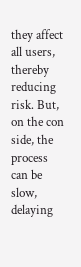they affect all users, thereby reducing risk. But, on the con side, the process can be slow, delaying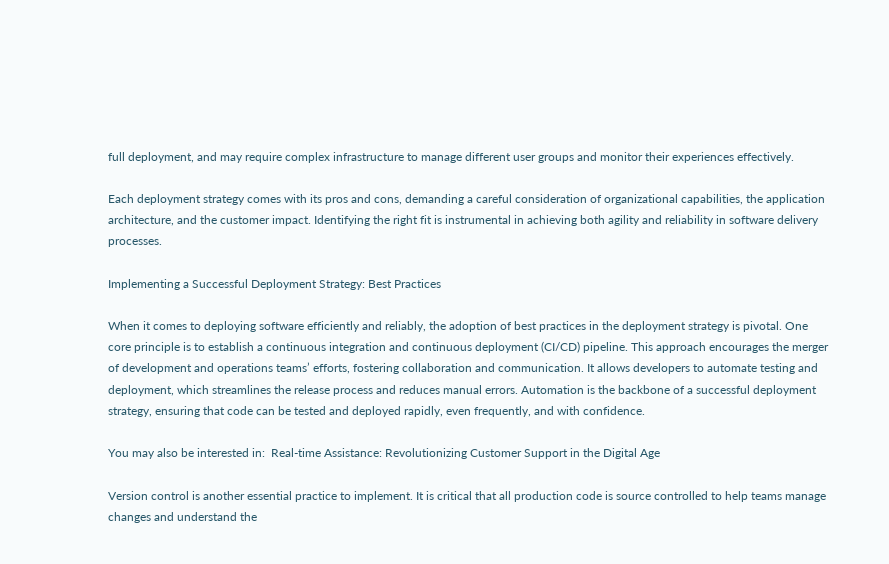full deployment, and may require complex infrastructure to manage different user groups and monitor their experiences effectively.

Each deployment strategy comes with its pros and cons, demanding a careful consideration of organizational capabilities, the application architecture, and the customer impact. Identifying the right fit is instrumental in achieving both agility and reliability in software delivery processes.

Implementing a Successful Deployment Strategy: Best Practices

When it comes to deploying software efficiently and reliably, the adoption of best practices in the deployment strategy is pivotal. One core principle is to establish a continuous integration and continuous deployment (CI/CD) pipeline. This approach encourages the merger of development and operations teams’ efforts, fostering collaboration and communication. It allows developers to automate testing and deployment, which streamlines the release process and reduces manual errors. Automation is the backbone of a successful deployment strategy, ensuring that code can be tested and deployed rapidly, even frequently, and with confidence.

You may also be interested in:  Real-time Assistance: Revolutionizing Customer Support in the Digital Age

Version control is another essential practice to implement. It is critical that all production code is source controlled to help teams manage changes and understand the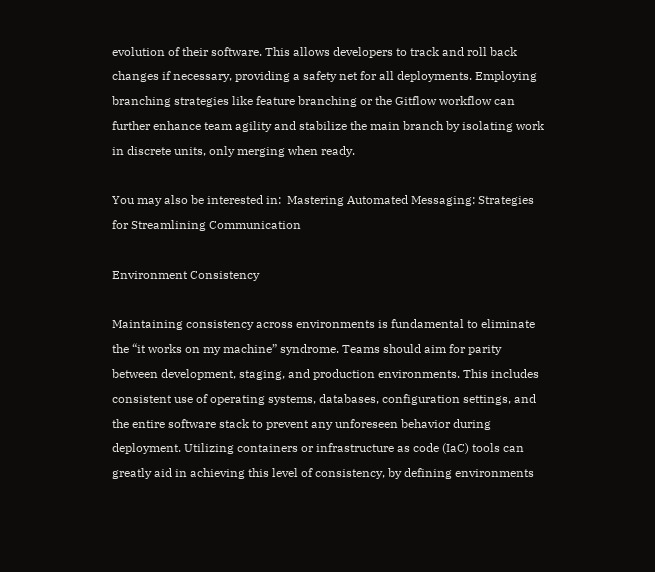evolution of their software. This allows developers to track and roll back changes if necessary, providing a safety net for all deployments. Employing branching strategies like feature branching or the Gitflow workflow can further enhance team agility and stabilize the main branch by isolating work in discrete units, only merging when ready.

You may also be interested in:  Mastering Automated Messaging: Strategies for Streamlining Communication

Environment Consistency

Maintaining consistency across environments is fundamental to eliminate the “it works on my machine” syndrome. Teams should aim for parity between development, staging, and production environments. This includes consistent use of operating systems, databases, configuration settings, and the entire software stack to prevent any unforeseen behavior during deployment. Utilizing containers or infrastructure as code (IaC) tools can greatly aid in achieving this level of consistency, by defining environments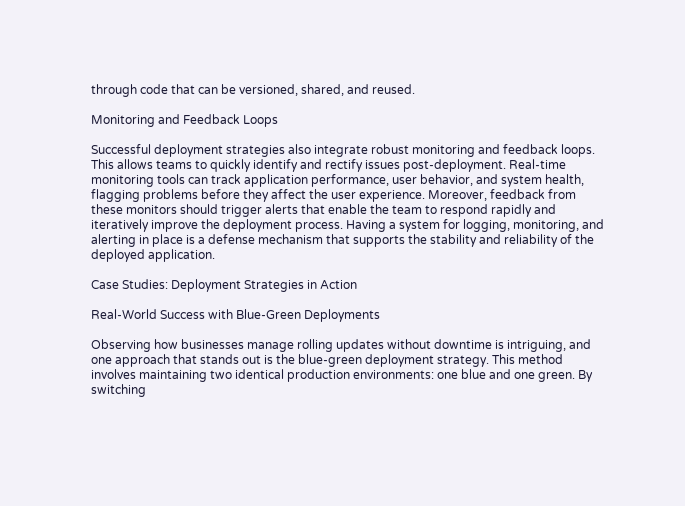through code that can be versioned, shared, and reused.

Monitoring and Feedback Loops

Successful deployment strategies also integrate robust monitoring and feedback loops. This allows teams to quickly identify and rectify issues post-deployment. Real-time monitoring tools can track application performance, user behavior, and system health, flagging problems before they affect the user experience. Moreover, feedback from these monitors should trigger alerts that enable the team to respond rapidly and iteratively improve the deployment process. Having a system for logging, monitoring, and alerting in place is a defense mechanism that supports the stability and reliability of the deployed application.

Case Studies: Deployment Strategies in Action

Real-World Success with Blue-Green Deployments

Observing how businesses manage rolling updates without downtime is intriguing, and one approach that stands out is the blue-green deployment strategy. This method involves maintaining two identical production environments: one blue and one green. By switching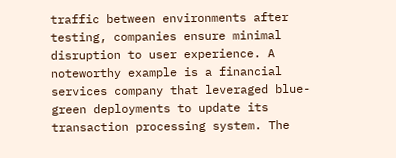traffic between environments after testing, companies ensure minimal disruption to user experience. A noteworthy example is a financial services company that leveraged blue-green deployments to update its transaction processing system. The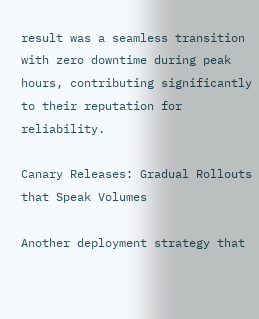result was a seamless transition with zero downtime during peak hours, contributing significantly to their reputation for reliability.

Canary Releases: Gradual Rollouts that Speak Volumes

Another deployment strategy that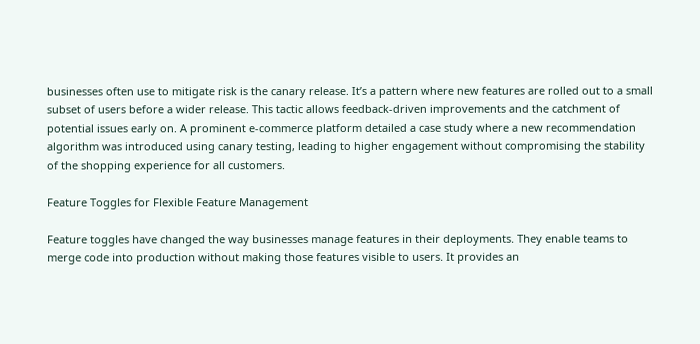businesses often use to mitigate risk is the canary release. It’s a pattern where new features are rolled out to a small subset of users before a wider release. This tactic allows feedback-driven improvements and the catchment of potential issues early on. A prominent e-commerce platform detailed a case study where a new recommendation algorithm was introduced using canary testing, leading to higher engagement without compromising the stability of the shopping experience for all customers.

Feature Toggles for Flexible Feature Management

Feature toggles have changed the way businesses manage features in their deployments. They enable teams to merge code into production without making those features visible to users. It provides an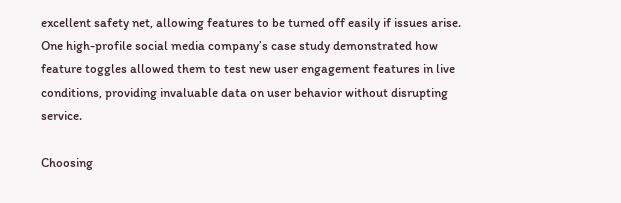excellent safety net, allowing features to be turned off easily if issues arise. One high-profile social media company’s case study demonstrated how feature toggles allowed them to test new user engagement features in live conditions, providing invaluable data on user behavior without disrupting service.

Choosing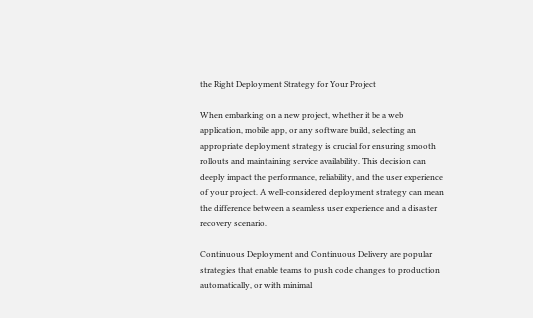the Right Deployment Strategy for Your Project

When embarking on a new project, whether it be a web application, mobile app, or any software build, selecting an appropriate deployment strategy is crucial for ensuring smooth rollouts and maintaining service availability. This decision can deeply impact the performance, reliability, and the user experience of your project. A well-considered deployment strategy can mean the difference between a seamless user experience and a disaster recovery scenario.

Continuous Deployment and Continuous Delivery are popular strategies that enable teams to push code changes to production automatically, or with minimal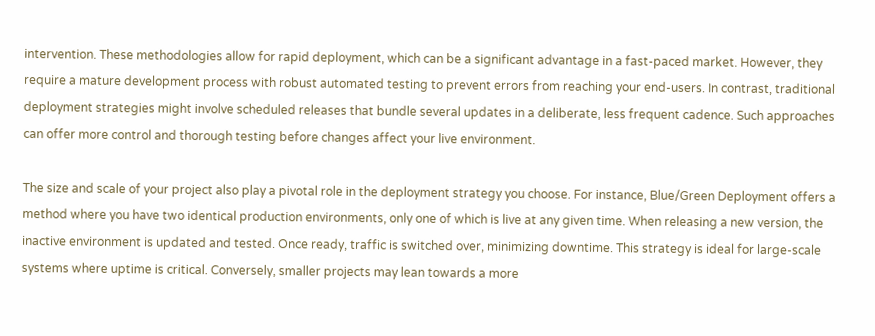intervention. These methodologies allow for rapid deployment, which can be a significant advantage in a fast-paced market. However, they require a mature development process with robust automated testing to prevent errors from reaching your end-users. In contrast, traditional deployment strategies might involve scheduled releases that bundle several updates in a deliberate, less frequent cadence. Such approaches can offer more control and thorough testing before changes affect your live environment.

The size and scale of your project also play a pivotal role in the deployment strategy you choose. For instance, Blue/Green Deployment offers a method where you have two identical production environments, only one of which is live at any given time. When releasing a new version, the inactive environment is updated and tested. Once ready, traffic is switched over, minimizing downtime. This strategy is ideal for large-scale systems where uptime is critical. Conversely, smaller projects may lean towards a more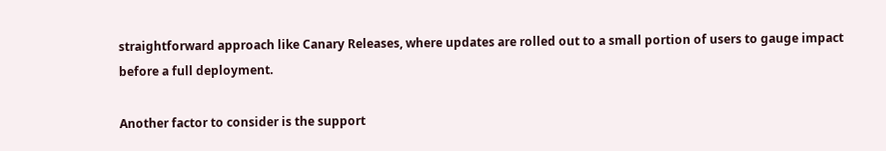straightforward approach like Canary Releases, where updates are rolled out to a small portion of users to gauge impact before a full deployment.

Another factor to consider is the support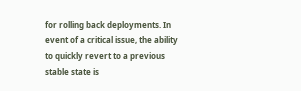for rolling back deployments. In event of a critical issue, the ability to quickly revert to a previous stable state is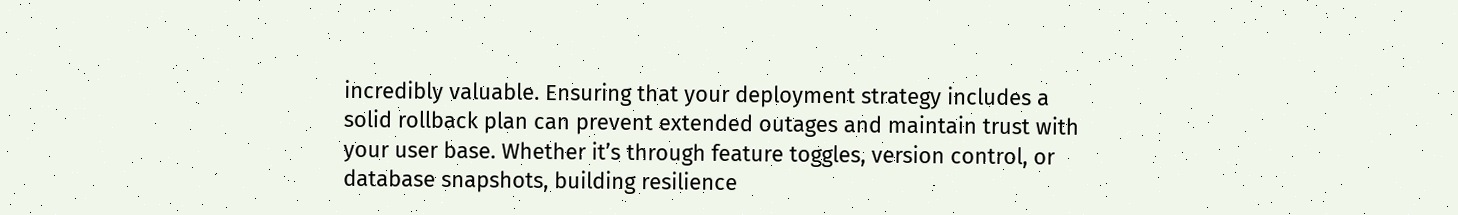incredibly valuable. Ensuring that your deployment strategy includes a solid rollback plan can prevent extended outages and maintain trust with your user base. Whether it’s through feature toggles, version control, or database snapshots, building resilience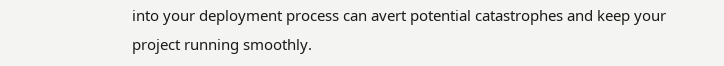into your deployment process can avert potential catastrophes and keep your project running smoothly.